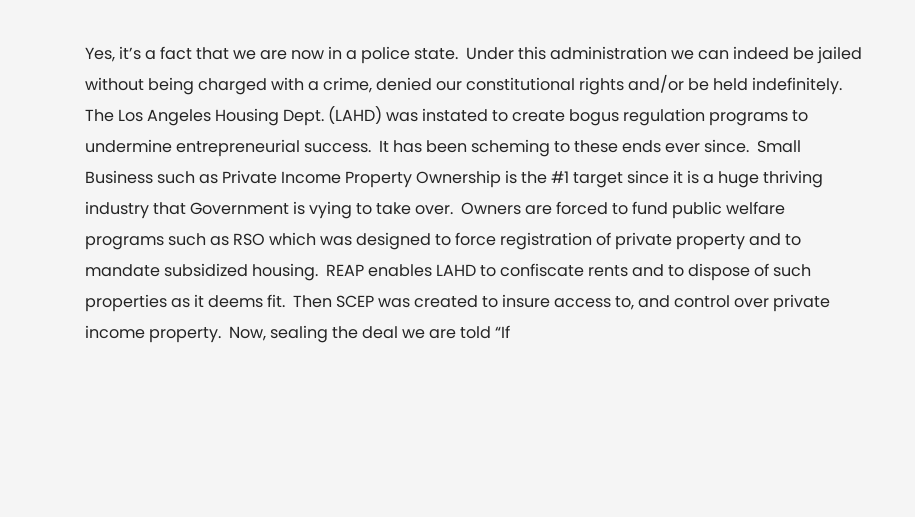Yes, it’s a fact that we are now in a police state.  Under this administration we can indeed be jailed without being charged with a crime, denied our constitutional rights and/or be held indefinitely.  The Los Angeles Housing Dept. (LAHD) was instated to create bogus regulation programs to undermine entrepreneurial success.  It has been scheming to these ends ever since.  Small Business such as Private Income Property Ownership is the #1 target since it is a huge thriving industry that Government is vying to take over.  Owners are forced to fund public welfare programs such as RSO which was designed to force registration of private property and to mandate subsidized housing.  REAP enables LAHD to confiscate rents and to dispose of such properties as it deems fit.  Then SCEP was created to insure access to, and control over private income property.  Now, sealing the deal we are told “If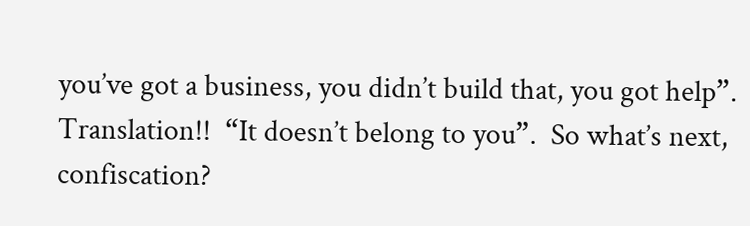you’ve got a business, you didn’t build that, you got help”.  Translation!!  “It doesn’t belong to you”.  So what’s next, confiscation?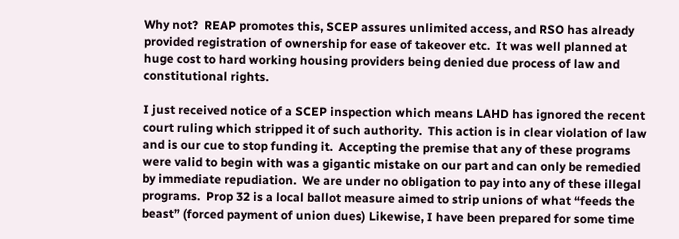Why not?  REAP promotes this, SCEP assures unlimited access, and RSO has already provided registration of ownership for ease of takeover etc.  It was well planned at huge cost to hard working housing providers being denied due process of law and constitutional rights.

I just received notice of a SCEP inspection which means LAHD has ignored the recent court ruling which stripped it of such authority.  This action is in clear violation of law and is our cue to stop funding it.  Accepting the premise that any of these programs were valid to begin with was a gigantic mistake on our part and can only be remedied by immediate repudiation.  We are under no obligation to pay into any of these illegal programs.  Prop 32 is a local ballot measure aimed to strip unions of what “feeds the beast” (forced payment of union dues) Likewise, I have been prepared for some time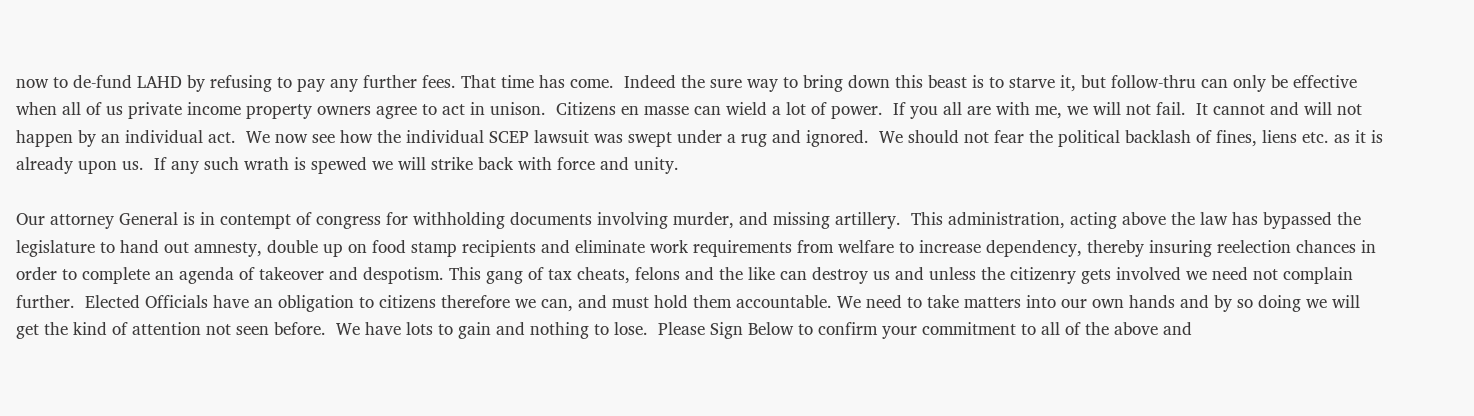now to de-fund LAHD by refusing to pay any further fees. That time has come.  Indeed the sure way to bring down this beast is to starve it, but follow-thru can only be effective when all of us private income property owners agree to act in unison.  Citizens en masse can wield a lot of power.  If you all are with me, we will not fail.  It cannot and will not happen by an individual act.  We now see how the individual SCEP lawsuit was swept under a rug and ignored.  We should not fear the political backlash of fines, liens etc. as it is already upon us.  If any such wrath is spewed we will strike back with force and unity.

Our attorney General is in contempt of congress for withholding documents involving murder, and missing artillery.  This administration, acting above the law has bypassed the legislature to hand out amnesty, double up on food stamp recipients and eliminate work requirements from welfare to increase dependency, thereby insuring reelection chances in order to complete an agenda of takeover and despotism. This gang of tax cheats, felons and the like can destroy us and unless the citizenry gets involved we need not complain further.  Elected Officials have an obligation to citizens therefore we can, and must hold them accountable. We need to take matters into our own hands and by so doing we will get the kind of attention not seen before.  We have lots to gain and nothing to lose.  Please Sign Below to confirm your commitment to all of the above and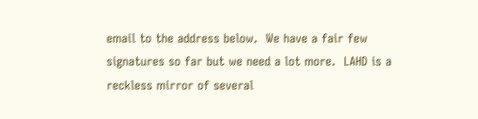email to the address below.  We have a fair few signatures so far but we need a lot more.  LAHD is a reckless mirror of several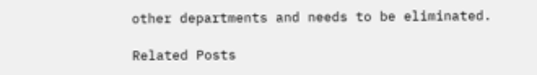other departments and needs to be eliminated.

Related Posts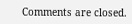Comments are closed.